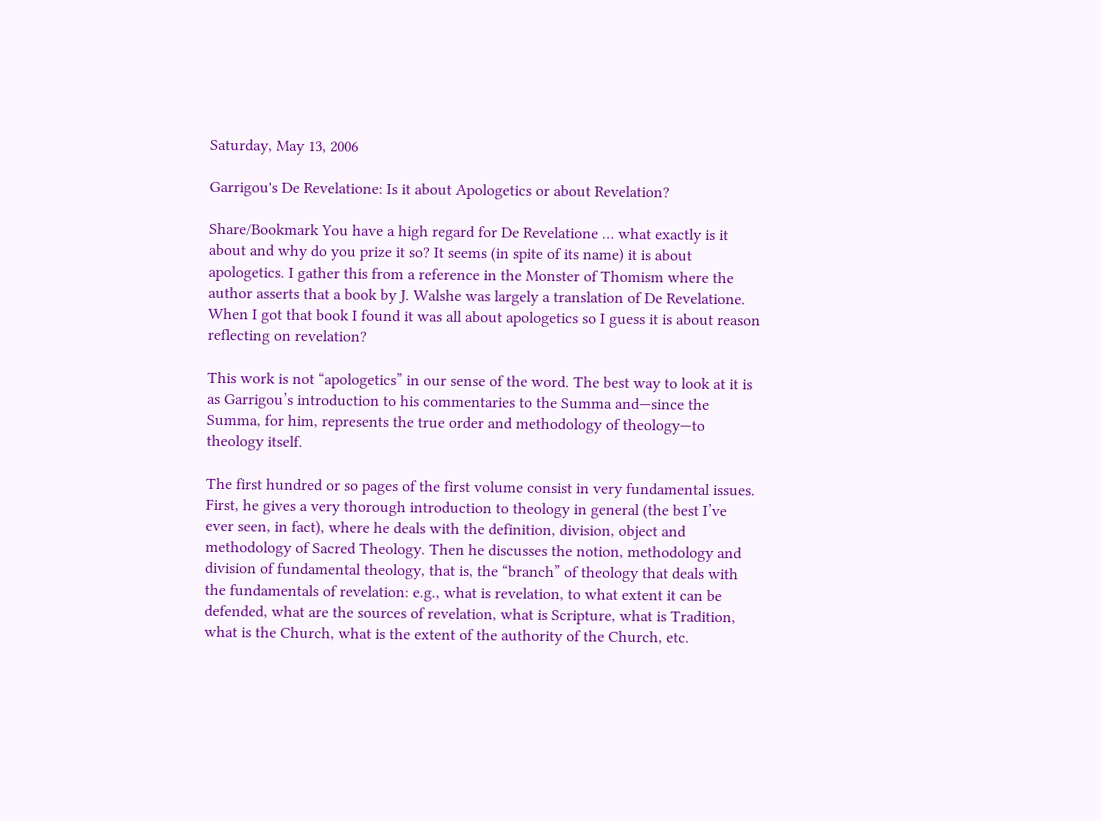Saturday, May 13, 2006

Garrigou's De Revelatione: Is it about Apologetics or about Revelation?

Share/Bookmark You have a high regard for De Revelatione … what exactly is it about and why do you prize it so? It seems (in spite of its name) it is about apologetics. I gather this from a reference in the Monster of Thomism where the author asserts that a book by J. Walshe was largely a translation of De Revelatione. When I got that book I found it was all about apologetics so I guess it is about reason reflecting on revelation?

This work is not “apologetics” in our sense of the word. The best way to look at it is as Garrigou’s introduction to his commentaries to the Summa and—since the Summa, for him, represents the true order and methodology of theology—to theology itself.

The first hundred or so pages of the first volume consist in very fundamental issues. First, he gives a very thorough introduction to theology in general (the best I’ve ever seen, in fact), where he deals with the definition, division, object and methodology of Sacred Theology. Then he discusses the notion, methodology and division of fundamental theology, that is, the “branch” of theology that deals with the fundamentals of revelation: e.g., what is revelation, to what extent it can be defended, what are the sources of revelation, what is Scripture, what is Tradition, what is the Church, what is the extent of the authority of the Church, etc.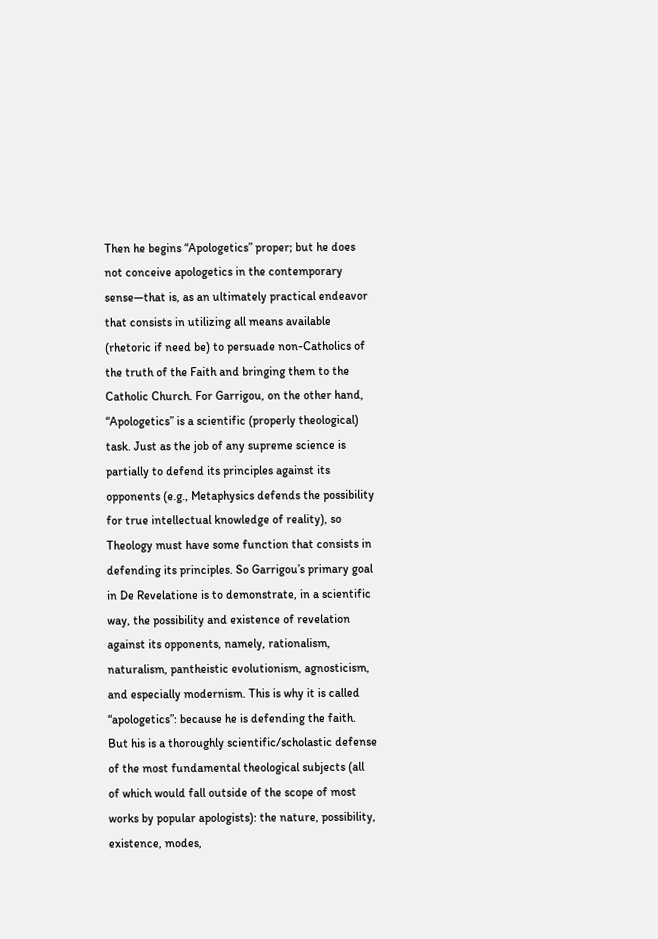Then he begins “Apologetics” proper; but he does not conceive apologetics in the contemporary sense—that is, as an ultimately practical endeavor that consists in utilizing all means available (rhetoric if need be) to persuade non-Catholics of the truth of the Faith and bringing them to the Catholic Church. For Garrigou, on the other hand, “Apologetics” is a scientific (properly theological) task. Just as the job of any supreme science is partially to defend its principles against its opponents (e.g., Metaphysics defends the possibility for true intellectual knowledge of reality), so Theology must have some function that consists in defending its principles. So Garrigou’s primary goal in De Revelatione is to demonstrate, in a scientific way, the possibility and existence of revelation against its opponents, namely, rationalism, naturalism, pantheistic evolutionism, agnosticism, and especially modernism. This is why it is called “apologetics”: because he is defending the faith. But his is a thoroughly scientific/scholastic defense of the most fundamental theological subjects (all of which would fall outside of the scope of most works by popular apologists): the nature, possibility, existence, modes,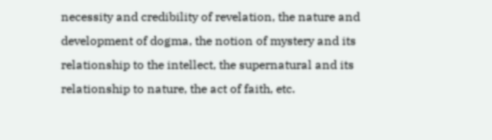necessity and credibility of revelation, the nature and development of dogma, the notion of mystery and its relationship to the intellect, the supernatural and its relationship to nature, the act of faith, etc.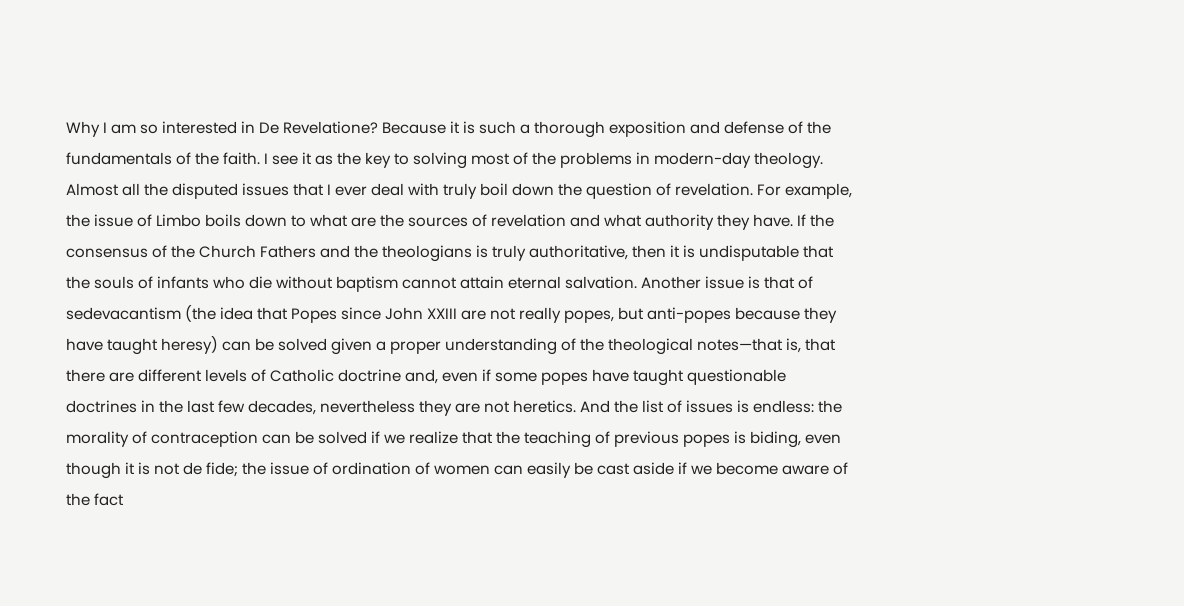Why I am so interested in De Revelatione? Because it is such a thorough exposition and defense of the fundamentals of the faith. I see it as the key to solving most of the problems in modern-day theology. Almost all the disputed issues that I ever deal with truly boil down the question of revelation. For example, the issue of Limbo boils down to what are the sources of revelation and what authority they have. If the consensus of the Church Fathers and the theologians is truly authoritative, then it is undisputable that the souls of infants who die without baptism cannot attain eternal salvation. Another issue is that of sedevacantism (the idea that Popes since John XXIII are not really popes, but anti-popes because they have taught heresy) can be solved given a proper understanding of the theological notes—that is, that there are different levels of Catholic doctrine and, even if some popes have taught questionable doctrines in the last few decades, nevertheless they are not heretics. And the list of issues is endless: the morality of contraception can be solved if we realize that the teaching of previous popes is biding, even though it is not de fide; the issue of ordination of women can easily be cast aside if we become aware of the fact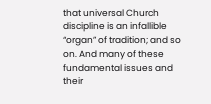that universal Church discipline is an infallible “organ” of tradition; and so on. And many of these fundamental issues and their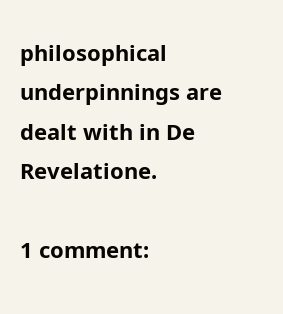philosophical underpinnings are dealt with in De Revelatione.

1 comment: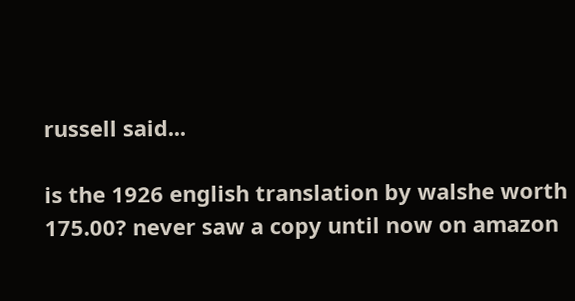russell said...

is the 1926 english translation by walshe worth 175.00? never saw a copy until now on amazon